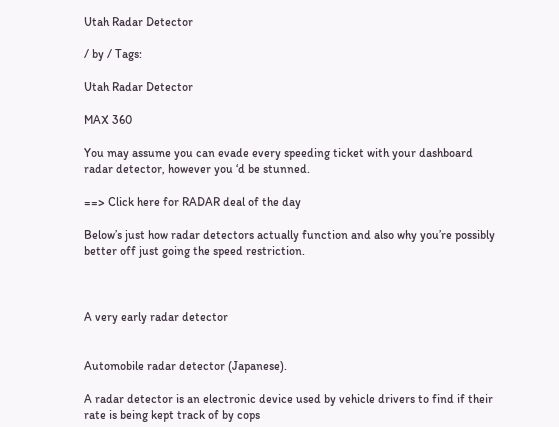Utah Radar Detector

/ by / Tags:

Utah Radar Detector

MAX 360

You may assume you can evade every speeding ticket with your dashboard radar detector, however you ‘d be stunned.

==> Click here for RADAR deal of the day

Below’s just how radar detectors actually function and also why you’re possibly better off just going the speed restriction.



A very early radar detector


Automobile radar detector (Japanese).

A radar detector is an electronic device used by vehicle drivers to find if their rate is being kept track of by cops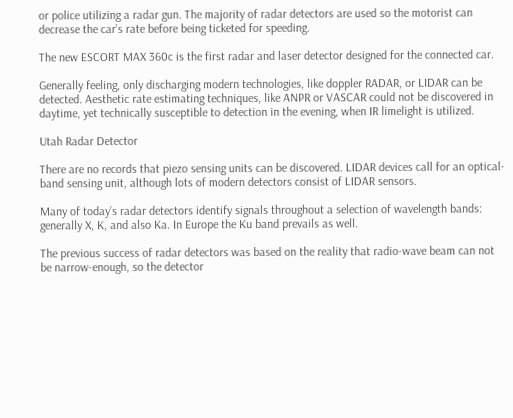or police utilizing a radar gun. The majority of radar detectors are used so the motorist can decrease the car’s rate before being ticketed for speeding.

The new ESCORT MAX 360c is the first radar and laser detector designed for the connected car.

Generally feeling, only discharging modern technologies, like doppler RADAR, or LIDAR can be detected. Aesthetic rate estimating techniques, like ANPR or VASCAR could not be discovered in daytime, yet technically susceptible to detection in the evening, when IR limelight is utilized.

Utah Radar Detector

There are no records that piezo sensing units can be discovered. LIDAR devices call for an optical-band sensing unit, although lots of modern detectors consist of LIDAR sensors.

Many of today’s radar detectors identify signals throughout a selection of wavelength bands: generally X, K, and also Ka. In Europe the Ku band prevails as well.

The previous success of radar detectors was based on the reality that radio-wave beam can not be narrow-enough, so the detector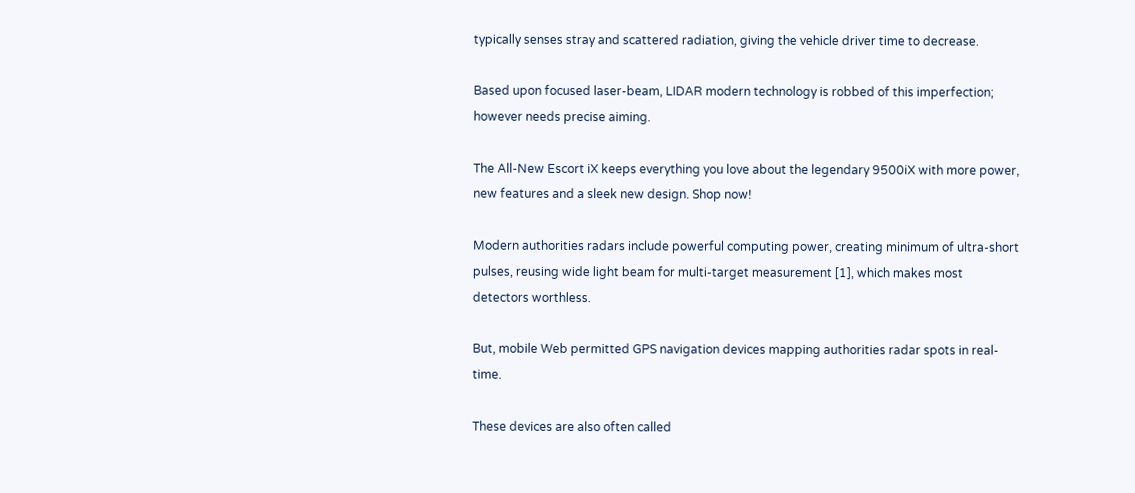typically senses stray and scattered radiation, giving the vehicle driver time to decrease.

Based upon focused laser-beam, LIDAR modern technology is robbed of this imperfection; however needs precise aiming.

The All-New Escort iX keeps everything you love about the legendary 9500iX with more power, new features and a sleek new design. Shop now!

Modern authorities radars include powerful computing power, creating minimum of ultra-short pulses, reusing wide light beam for multi-target measurement [1], which makes most detectors worthless.

But, mobile Web permitted GPS navigation devices mapping authorities radar spots in real-time.

These devices are also often called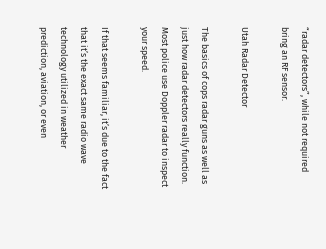“radar detectors”, while not required bring an RF sensor.

Utah Radar Detector

The basics of cops radar guns as well as just how radar detectors really function. Most police use Doppler radar to inspect your speed.

If that seems familiar, it’s due to the fact that it’s the exact same radio wave technology utilized in weather prediction, aviation, or even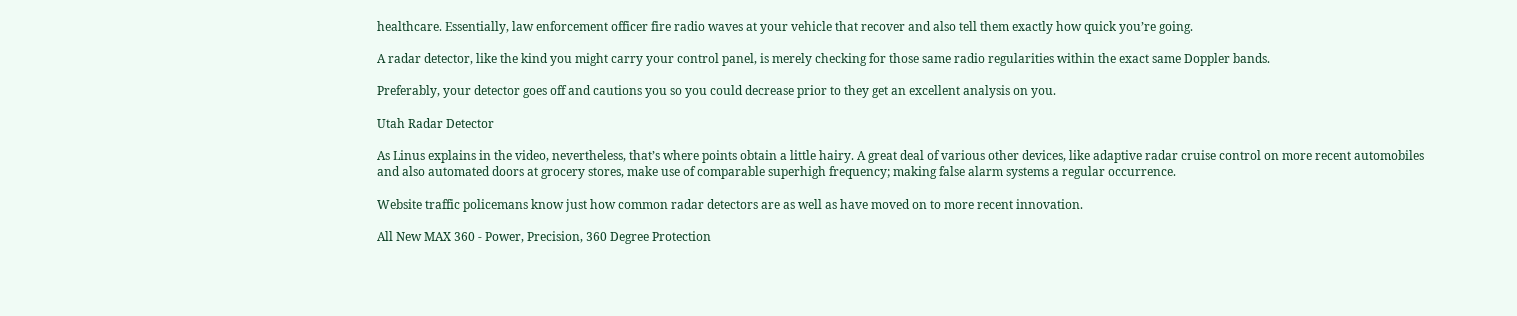healthcare. Essentially, law enforcement officer fire radio waves at your vehicle that recover and also tell them exactly how quick you’re going.

A radar detector, like the kind you might carry your control panel, is merely checking for those same radio regularities within the exact same Doppler bands.

Preferably, your detector goes off and cautions you so you could decrease prior to they get an excellent analysis on you.

Utah Radar Detector

As Linus explains in the video, nevertheless, that’s where points obtain a little hairy. A great deal of various other devices, like adaptive radar cruise control on more recent automobiles and also automated doors at grocery stores, make use of comparable superhigh frequency; making false alarm systems a regular occurrence.

Website traffic policemans know just how common radar detectors are as well as have moved on to more recent innovation.

All New MAX 360 - Power, Precision, 360 Degree Protection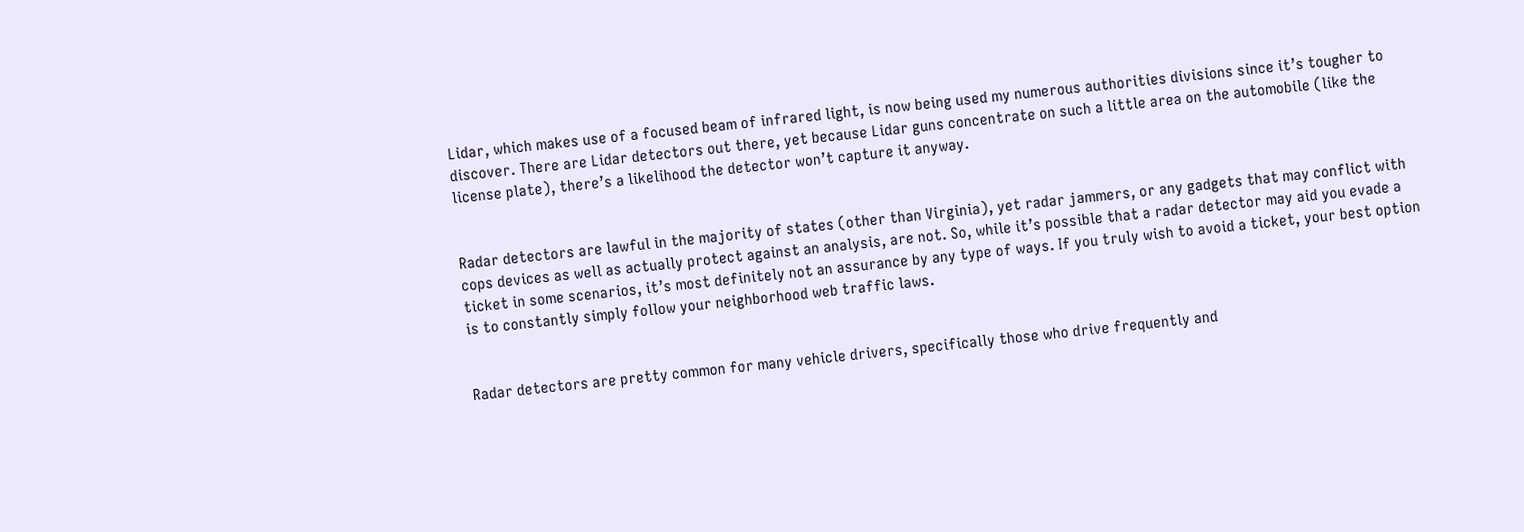Lidar, which makes use of a focused beam of infrared light, is now being used my numerous authorities divisions since it’s tougher to discover. There are Lidar detectors out there, yet because Lidar guns concentrate on such a little area on the automobile (like the license plate), there’s a likelihood the detector won’t capture it anyway.


Radar detectors are lawful in the majority of states (other than Virginia), yet radar jammers, or any gadgets that may conflict with cops devices as well as actually protect against an analysis, are not. So, while it’s possible that a radar detector may aid you evade a ticket in some scenarios, it’s most definitely not an assurance by any type of ways. If you truly wish to avoid a ticket, your best option is to constantly simply follow your neighborhood web traffic laws.


Radar detectors are pretty common for many vehicle drivers, specifically those who drive frequently and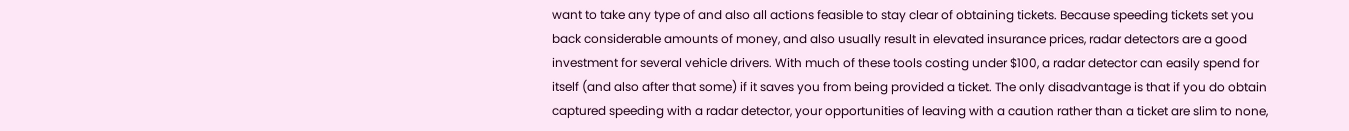want to take any type of and also all actions feasible to stay clear of obtaining tickets. Because speeding tickets set you back considerable amounts of money, and also usually result in elevated insurance prices, radar detectors are a good investment for several vehicle drivers. With much of these tools costing under $100, a radar detector can easily spend for itself (and also after that some) if it saves you from being provided a ticket. The only disadvantage is that if you do obtain captured speeding with a radar detector, your opportunities of leaving with a caution rather than a ticket are slim to none,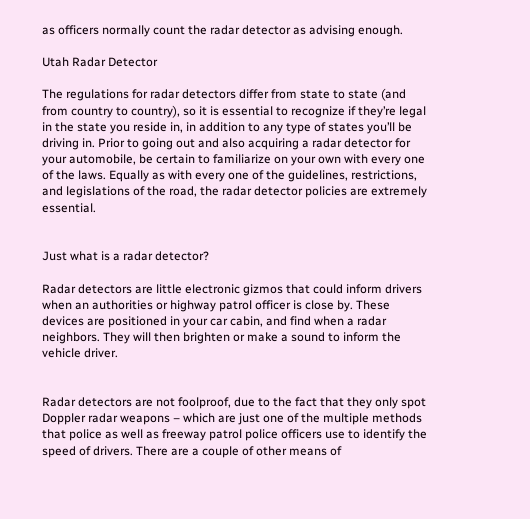as officers normally count the radar detector as advising enough.

Utah Radar Detector

The regulations for radar detectors differ from state to state (and from country to country), so it is essential to recognize if they’re legal in the state you reside in, in addition to any type of states you’ll be driving in. Prior to going out and also acquiring a radar detector for your automobile, be certain to familiarize on your own with every one of the laws. Equally as with every one of the guidelines, restrictions, and legislations of the road, the radar detector policies are extremely essential.


Just what is a radar detector?

Radar detectors are little electronic gizmos that could inform drivers when an authorities or highway patrol officer is close by. These devices are positioned in your car cabin, and find when a radar neighbors. They will then brighten or make a sound to inform the vehicle driver.


Radar detectors are not foolproof, due to the fact that they only spot Doppler radar weapons – which are just one of the multiple methods that police as well as freeway patrol police officers use to identify the speed of drivers. There are a couple of other means of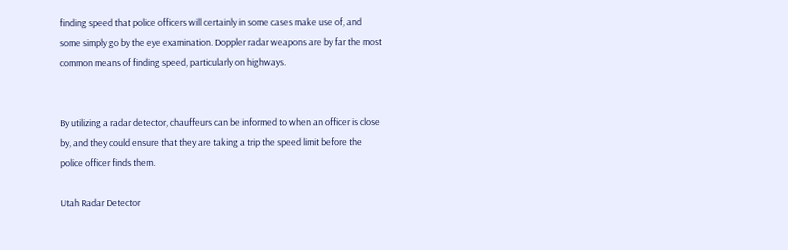finding speed that police officers will certainly in some cases make use of, and some simply go by the eye examination. Doppler radar weapons are by far the most common means of finding speed, particularly on highways.


By utilizing a radar detector, chauffeurs can be informed to when an officer is close by, and they could ensure that they are taking a trip the speed limit before the police officer finds them.

Utah Radar Detector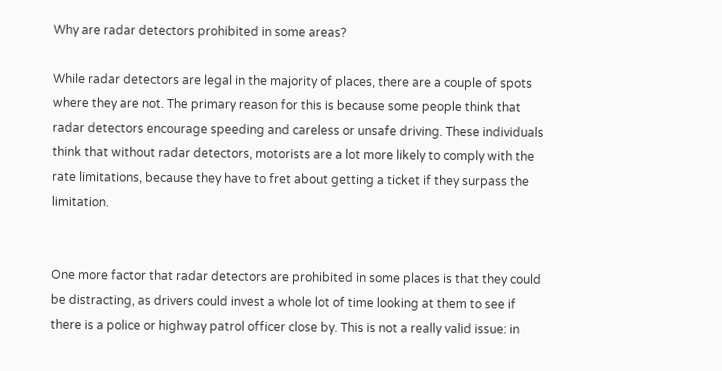Why are radar detectors prohibited in some areas?

While radar detectors are legal in the majority of places, there are a couple of spots where they are not. The primary reason for this is because some people think that radar detectors encourage speeding and careless or unsafe driving. These individuals think that without radar detectors, motorists are a lot more likely to comply with the rate limitations, because they have to fret about getting a ticket if they surpass the limitation.


One more factor that radar detectors are prohibited in some places is that they could be distracting, as drivers could invest a whole lot of time looking at them to see if there is a police or highway patrol officer close by. This is not a really valid issue: in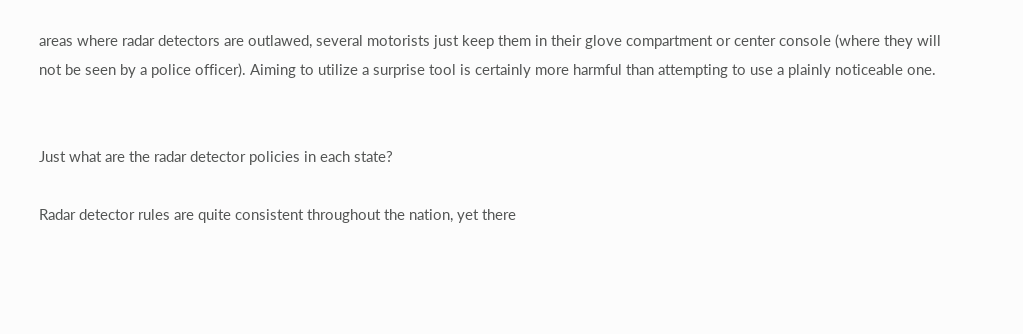areas where radar detectors are outlawed, several motorists just keep them in their glove compartment or center console (where they will not be seen by a police officer). Aiming to utilize a surprise tool is certainly more harmful than attempting to use a plainly noticeable one.


Just what are the radar detector policies in each state?

Radar detector rules are quite consistent throughout the nation, yet there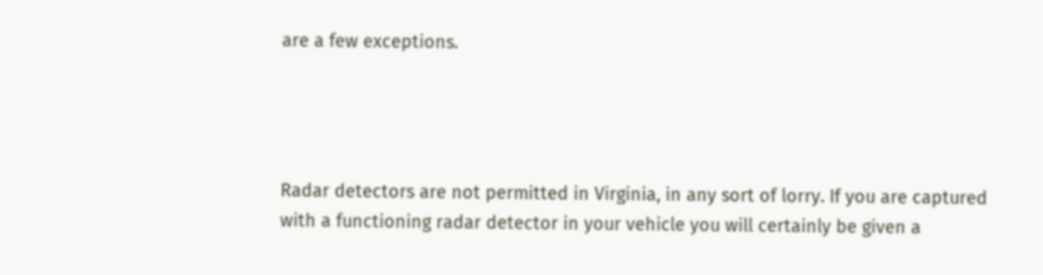are a few exceptions.




Radar detectors are not permitted in Virginia, in any sort of lorry. If you are captured with a functioning radar detector in your vehicle you will certainly be given a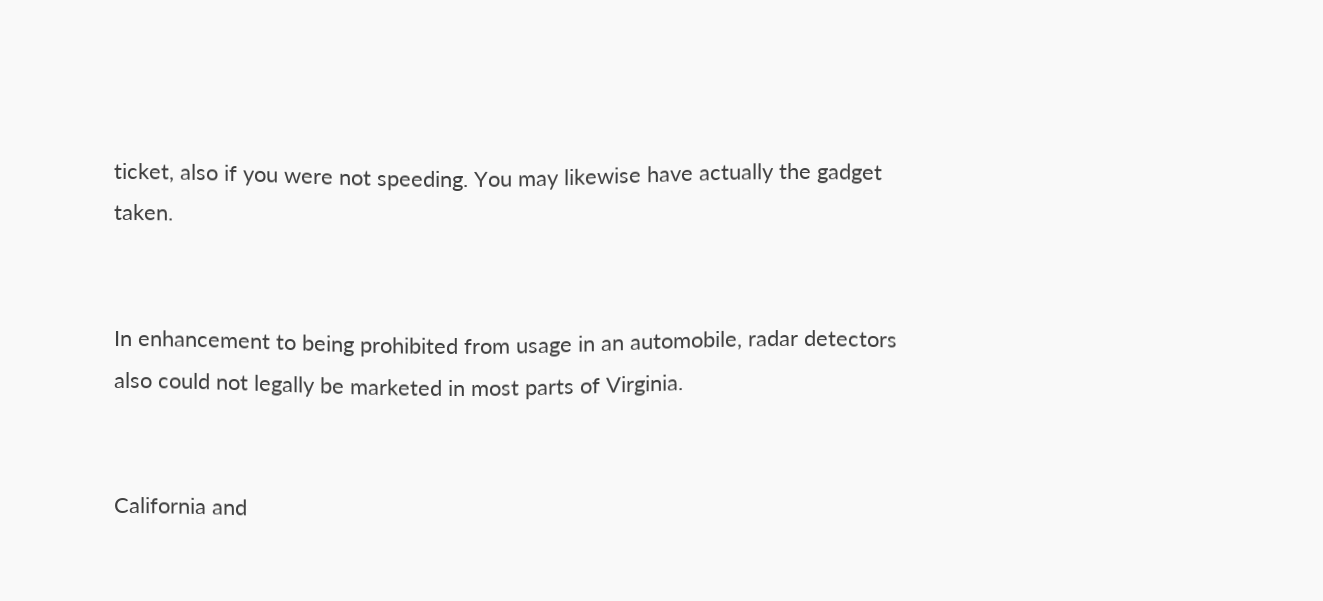ticket, also if you were not speeding. You may likewise have actually the gadget taken.


In enhancement to being prohibited from usage in an automobile, radar detectors also could not legally be marketed in most parts of Virginia.


California and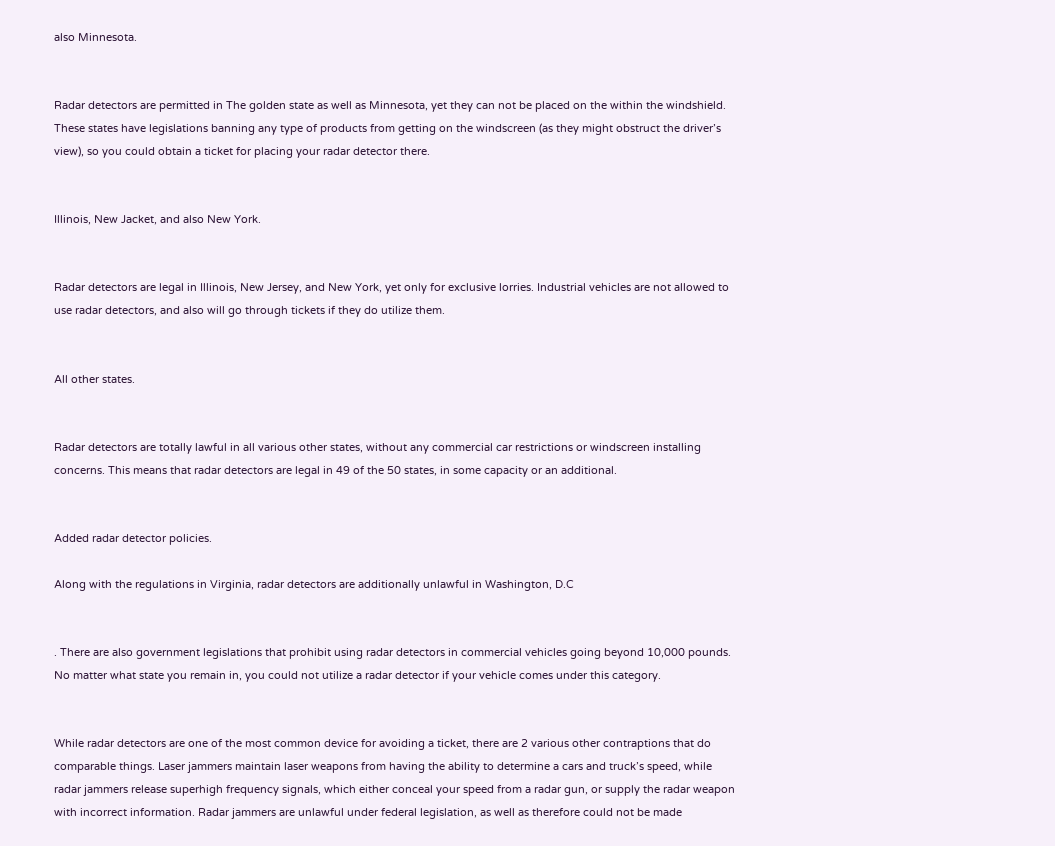also Minnesota.


Radar detectors are permitted in The golden state as well as Minnesota, yet they can not be placed on the within the windshield. These states have legislations banning any type of products from getting on the windscreen (as they might obstruct the driver’s view), so you could obtain a ticket for placing your radar detector there.


Illinois, New Jacket, and also New York.


Radar detectors are legal in Illinois, New Jersey, and New York, yet only for exclusive lorries. Industrial vehicles are not allowed to use radar detectors, and also will go through tickets if they do utilize them.


All other states.


Radar detectors are totally lawful in all various other states, without any commercial car restrictions or windscreen installing concerns. This means that radar detectors are legal in 49 of the 50 states, in some capacity or an additional.


Added radar detector policies.

Along with the regulations in Virginia, radar detectors are additionally unlawful in Washington, D.C


. There are also government legislations that prohibit using radar detectors in commercial vehicles going beyond 10,000 pounds. No matter what state you remain in, you could not utilize a radar detector if your vehicle comes under this category.


While radar detectors are one of the most common device for avoiding a ticket, there are 2 various other contraptions that do comparable things. Laser jammers maintain laser weapons from having the ability to determine a cars and truck’s speed, while radar jammers release superhigh frequency signals, which either conceal your speed from a radar gun, or supply the radar weapon with incorrect information. Radar jammers are unlawful under federal legislation, as well as therefore could not be made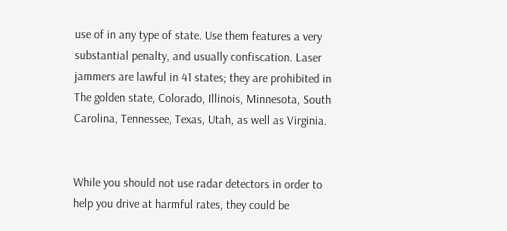use of in any type of state. Use them features a very substantial penalty, and usually confiscation. Laser jammers are lawful in 41 states; they are prohibited in The golden state, Colorado, Illinois, Minnesota, South Carolina, Tennessee, Texas, Utah, as well as Virginia.


While you should not use radar detectors in order to help you drive at harmful rates, they could be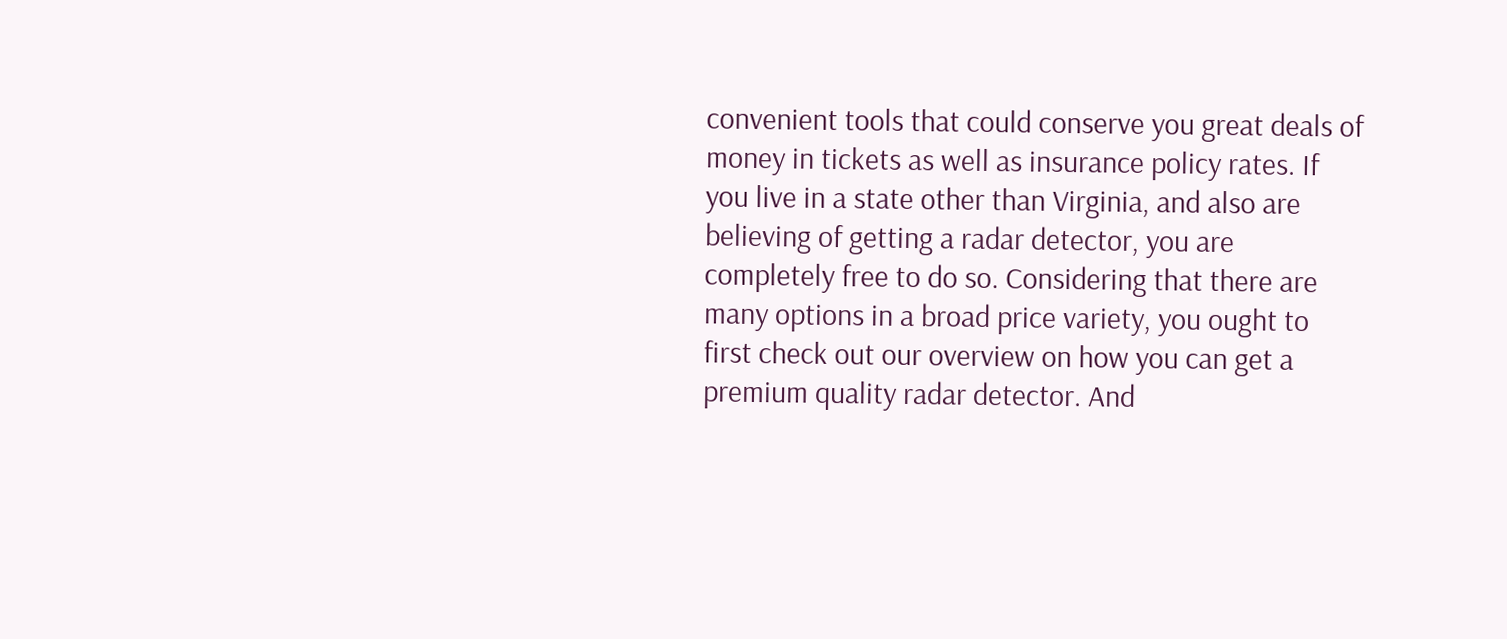convenient tools that could conserve you great deals of money in tickets as well as insurance policy rates. If you live in a state other than Virginia, and also are believing of getting a radar detector, you are completely free to do so. Considering that there are many options in a broad price variety, you ought to first check out our overview on how you can get a premium quality radar detector. And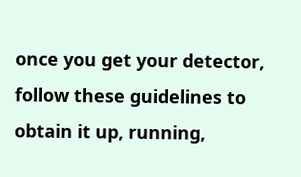once you get your detector, follow these guidelines to obtain it up, running,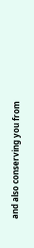and also conserving you from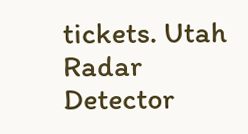tickets. Utah Radar Detector